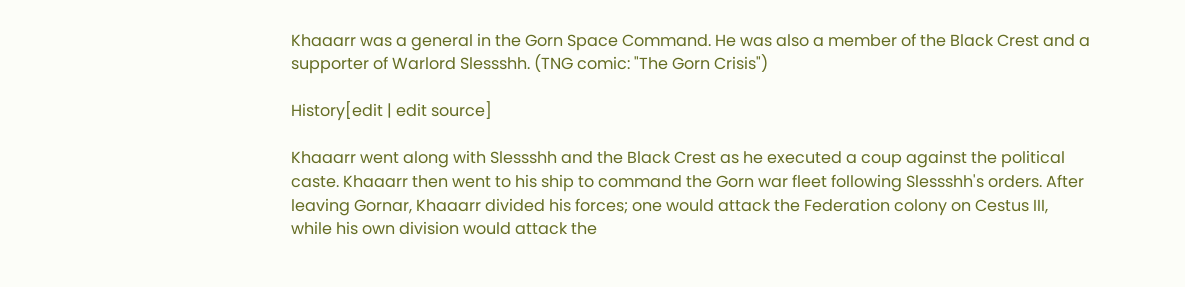Khaaarr was a general in the Gorn Space Command. He was also a member of the Black Crest and a supporter of Warlord Slessshh. (TNG comic: "The Gorn Crisis")

History[edit | edit source]

Khaaarr went along with Slessshh and the Black Crest as he executed a coup against the political caste. Khaaarr then went to his ship to command the Gorn war fleet following Slessshh's orders. After leaving Gornar, Khaaarr divided his forces; one would attack the Federation colony on Cestus III, while his own division would attack the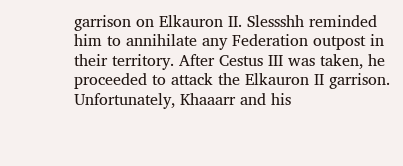garrison on Elkauron II. Slessshh reminded him to annihilate any Federation outpost in their territory. After Cestus III was taken, he proceeded to attack the Elkauron II garrison. Unfortunately, Khaaarr and his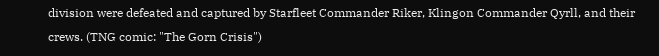division were defeated and captured by Starfleet Commander Riker, Klingon Commander Qyrll, and their crews. (TNG comic: "The Gorn Crisis")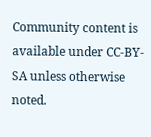Community content is available under CC-BY-SA unless otherwise noted.